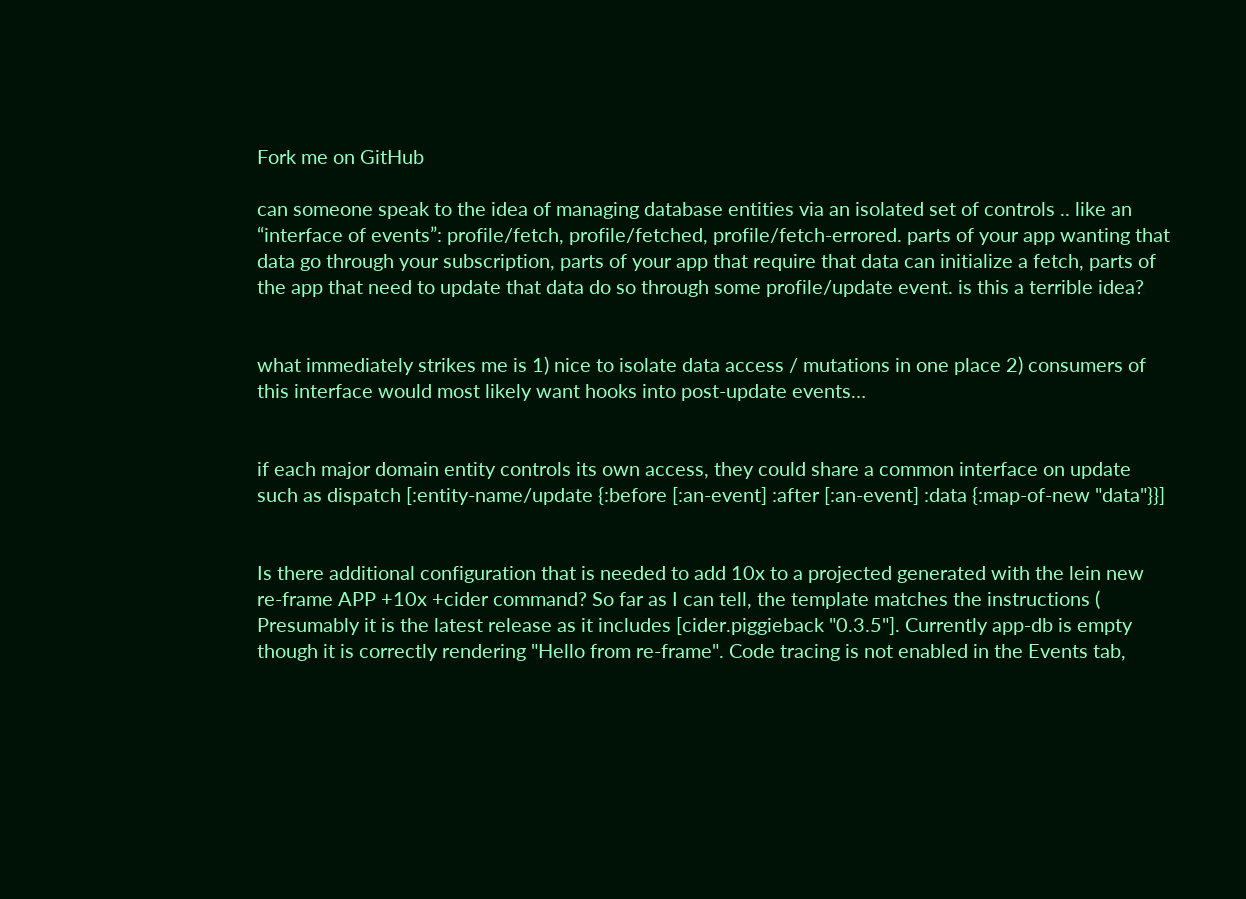Fork me on GitHub

can someone speak to the idea of managing database entities via an isolated set of controls .. like an “interface of events”: profile/fetch, profile/fetched, profile/fetch-errored. parts of your app wanting that data go through your subscription, parts of your app that require that data can initialize a fetch, parts of the app that need to update that data do so through some profile/update event. is this a terrible idea?


what immediately strikes me is 1) nice to isolate data access / mutations in one place 2) consumers of this interface would most likely want hooks into post-update events…


if each major domain entity controls its own access, they could share a common interface on update such as dispatch [:entity-name/update {:before [:an-event] :after [:an-event] :data {:map-of-new "data"}}]


Is there additional configuration that is needed to add 10x to a projected generated with the lein new re-frame APP +10x +cider command? So far as I can tell, the template matches the instructions ( Presumably it is the latest release as it includes [cider.piggieback "0.3.5"]. Currently app-db is empty though it is correctly rendering "Hello from re-frame". Code tracing is not enabled in the Events tab,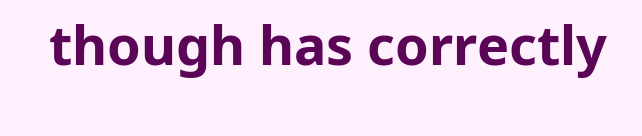though has correctly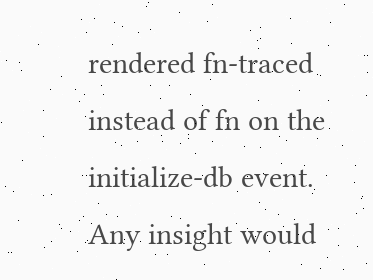rendered fn-traced instead of fn on the initialize-db event. Any insight would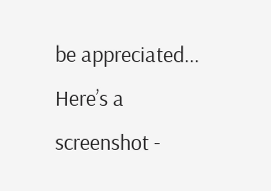be appreciated... Here’s a screenshot -